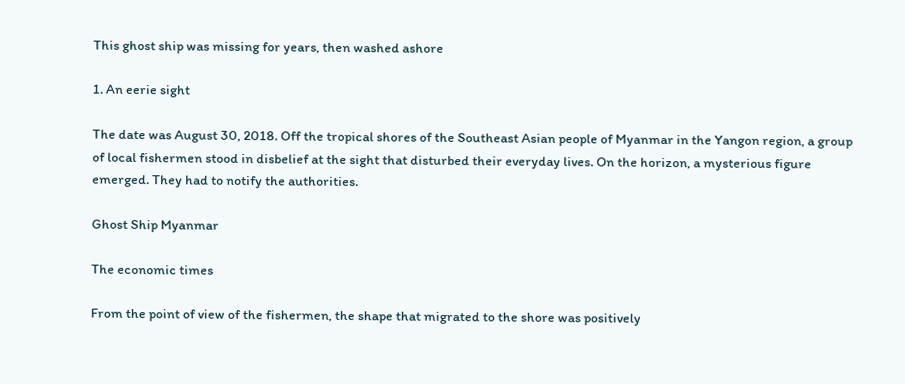This ghost ship was missing for years, then washed ashore

1. An eerie sight

The date was August 30, 2018. Off the tropical shores of the Southeast Asian people of Myanmar in the Yangon region, a group of local fishermen stood in disbelief at the sight that disturbed their everyday lives. On the horizon, a mysterious figure emerged. They had to notify the authorities.

Ghost Ship Myanmar

The economic times

From the point of view of the fishermen, the shape that migrated to the shore was positively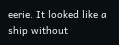eerie. It looked like a ship without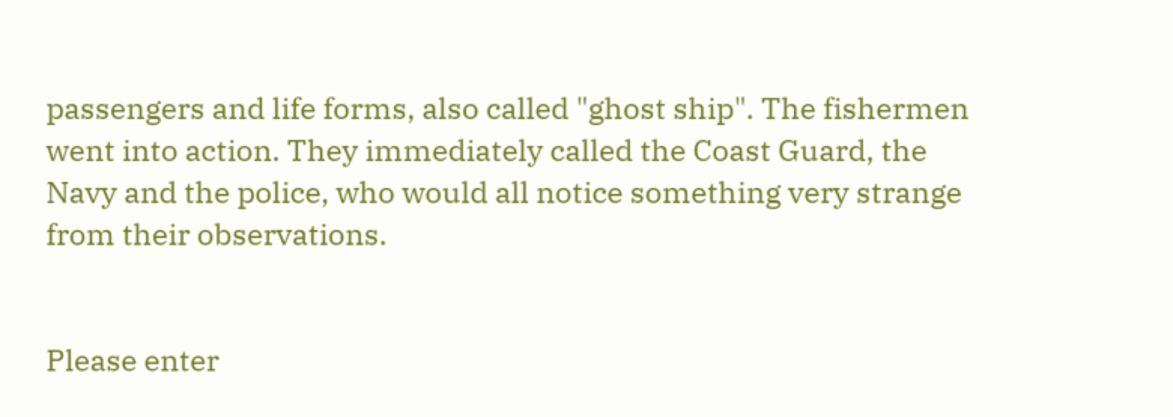passengers and life forms, also called "ghost ship". The fishermen went into action. They immediately called the Coast Guard, the Navy and the police, who would all notice something very strange from their observations.


Please enter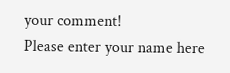your comment!
Please enter your name here